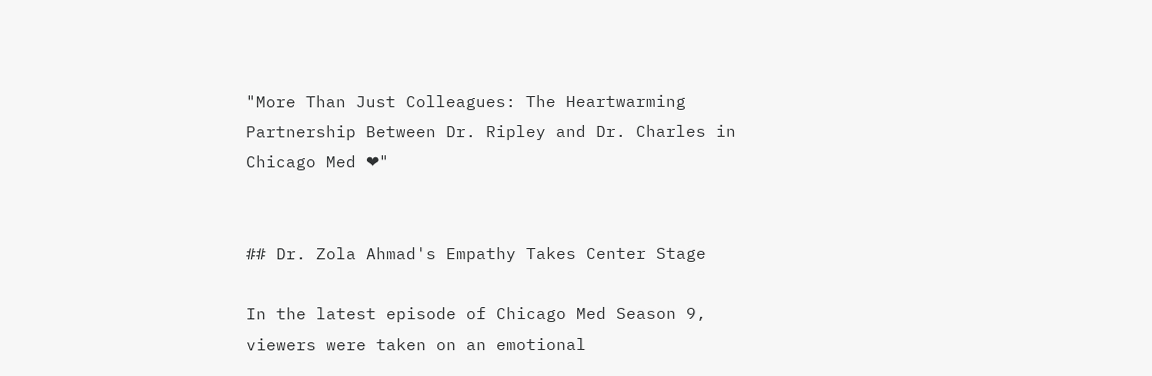"More Than Just Colleagues: The Heartwarming Partnership Between Dr. Ripley and Dr. Charles in Chicago Med ❤"


## Dr. Zola Ahmad's Empathy Takes Center Stage

In the latest episode of Chicago Med Season 9, viewers were taken on an emotional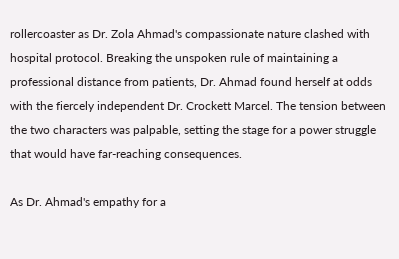rollercoaster as Dr. Zola Ahmad's compassionate nature clashed with hospital protocol. Breaking the unspoken rule of maintaining a professional distance from patients, Dr. Ahmad found herself at odds with the fiercely independent Dr. Crockett Marcel. The tension between the two characters was palpable, setting the stage for a power struggle that would have far-reaching consequences.

As Dr. Ahmad's empathy for a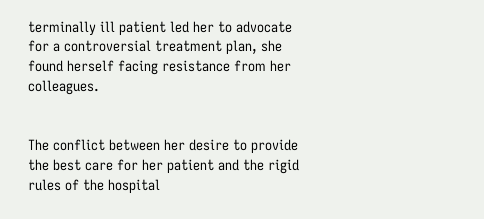terminally ill patient led her to advocate for a controversial treatment plan, she found herself facing resistance from her colleagues.


The conflict between her desire to provide the best care for her patient and the rigid rules of the hospital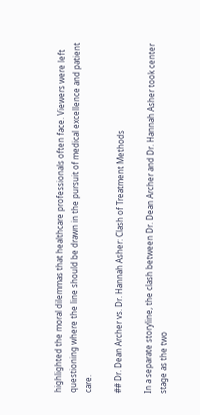highlighted the moral dilemmas that healthcare professionals often face. Viewers were left questioning where the line should be drawn in the pursuit of medical excellence and patient care.

## Dr. Dean Archer vs. Dr. Hannah Asher: Clash of Treatment Methods

In a separate storyline, the clash between Dr. Dean Archer and Dr. Hannah Asher took center stage as the two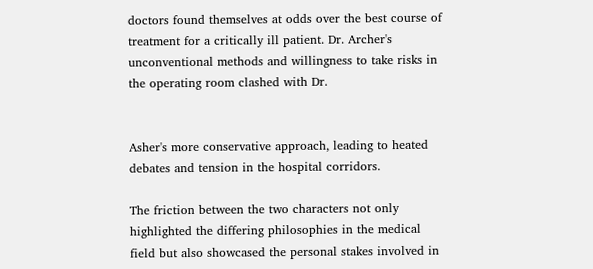doctors found themselves at odds over the best course of treatment for a critically ill patient. Dr. Archer's unconventional methods and willingness to take risks in the operating room clashed with Dr.


Asher's more conservative approach, leading to heated debates and tension in the hospital corridors.

The friction between the two characters not only highlighted the differing philosophies in the medical field but also showcased the personal stakes involved in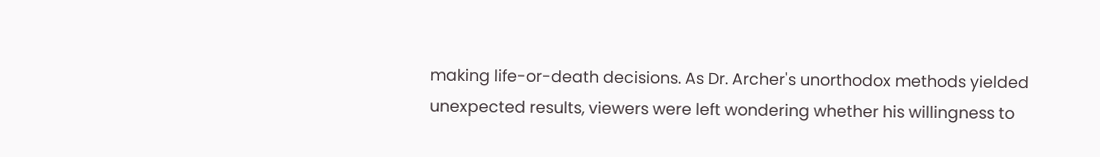making life-or-death decisions. As Dr. Archer's unorthodox methods yielded unexpected results, viewers were left wondering whether his willingness to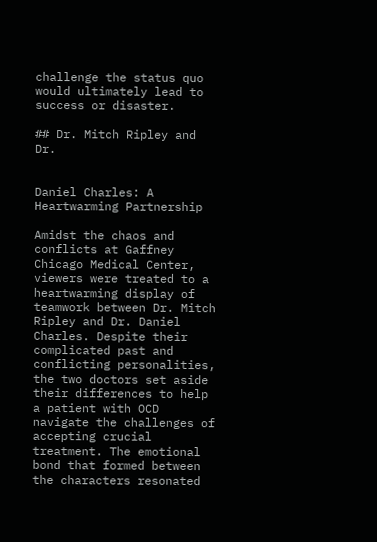challenge the status quo would ultimately lead to success or disaster.

## Dr. Mitch Ripley and Dr.


Daniel Charles: A Heartwarming Partnership

Amidst the chaos and conflicts at Gaffney Chicago Medical Center, viewers were treated to a heartwarming display of teamwork between Dr. Mitch Ripley and Dr. Daniel Charles. Despite their complicated past and conflicting personalities, the two doctors set aside their differences to help a patient with OCD navigate the challenges of accepting crucial treatment. The emotional bond that formed between the characters resonated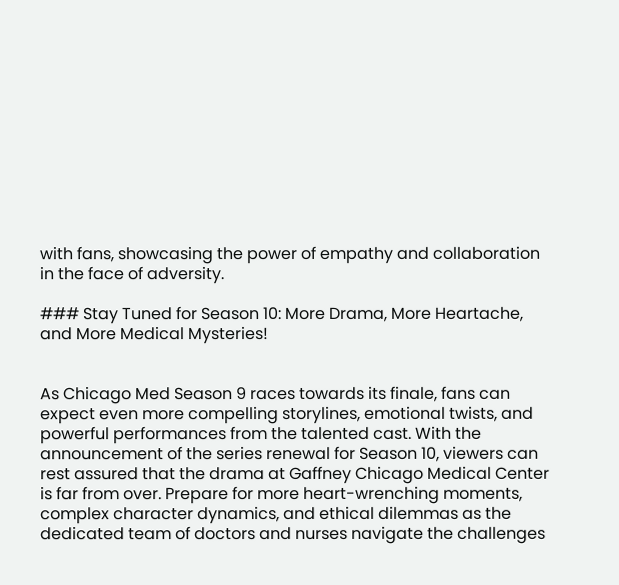with fans, showcasing the power of empathy and collaboration in the face of adversity.

### Stay Tuned for Season 10: More Drama, More Heartache, and More Medical Mysteries!


As Chicago Med Season 9 races towards its finale, fans can expect even more compelling storylines, emotional twists, and powerful performances from the talented cast. With the announcement of the series renewal for Season 10, viewers can rest assured that the drama at Gaffney Chicago Medical Center is far from over. Prepare for more heart-wrenching moments, complex character dynamics, and ethical dilemmas as the dedicated team of doctors and nurses navigate the challenges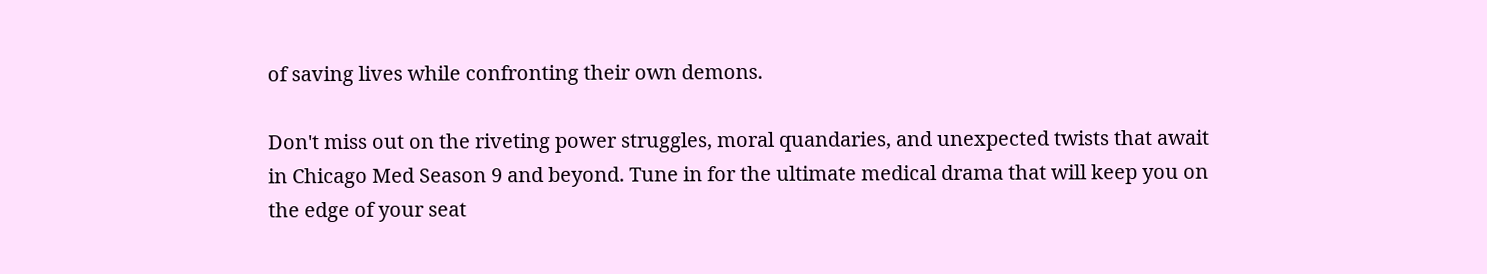of saving lives while confronting their own demons.

Don't miss out on the riveting power struggles, moral quandaries, and unexpected twists that await in Chicago Med Season 9 and beyond. Tune in for the ultimate medical drama that will keep you on the edge of your seat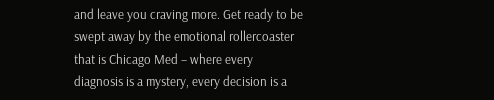and leave you craving more. Get ready to be swept away by the emotional rollercoaster that is Chicago Med – where every diagnosis is a mystery, every decision is a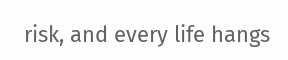risk, and every life hangs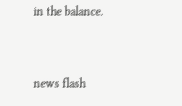in the balance.


news flash